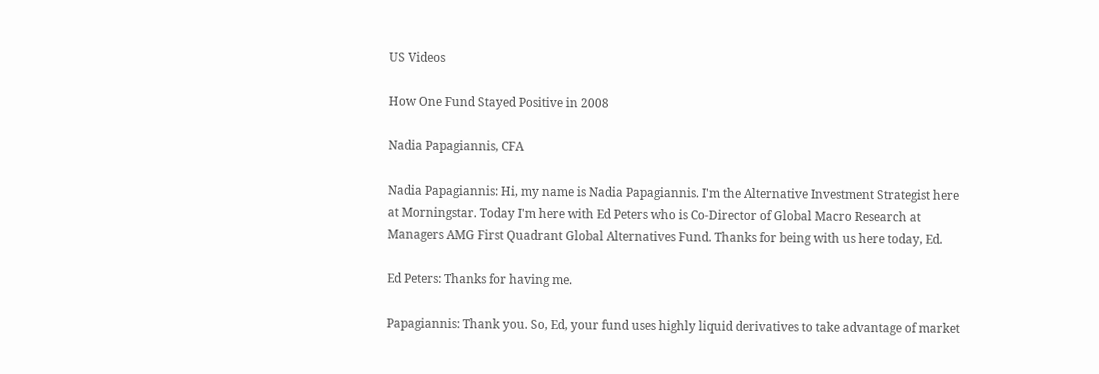US Videos

How One Fund Stayed Positive in 2008

Nadia Papagiannis, CFA

Nadia Papagiannis: Hi, my name is Nadia Papagiannis. I'm the Alternative Investment Strategist here at Morningstar. Today I'm here with Ed Peters who is Co-Director of Global Macro Research at Managers AMG First Quadrant Global Alternatives Fund. Thanks for being with us here today, Ed.

Ed Peters: Thanks for having me.

Papagiannis: Thank you. So, Ed, your fund uses highly liquid derivatives to take advantage of market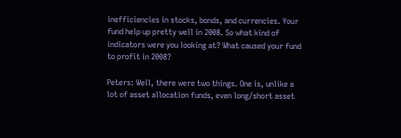inefficiencies in stocks, bonds, and currencies. Your fund help up pretty well in 2008. So what kind of indicators were you looking at? What caused your fund to profit in 2008?

Peters: Well, there were two things. One is, unlike a lot of asset allocation funds, even long/short asset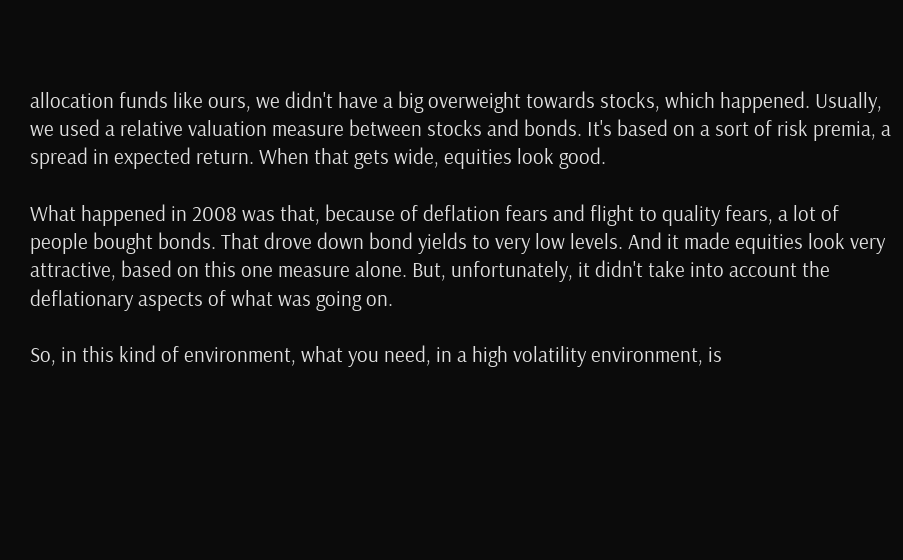allocation funds like ours, we didn't have a big overweight towards stocks, which happened. Usually, we used a relative valuation measure between stocks and bonds. It's based on a sort of risk premia, a spread in expected return. When that gets wide, equities look good.

What happened in 2008 was that, because of deflation fears and flight to quality fears, a lot of people bought bonds. That drove down bond yields to very low levels. And it made equities look very attractive, based on this one measure alone. But, unfortunately, it didn't take into account the deflationary aspects of what was going on.

So, in this kind of environment, what you need, in a high volatility environment, is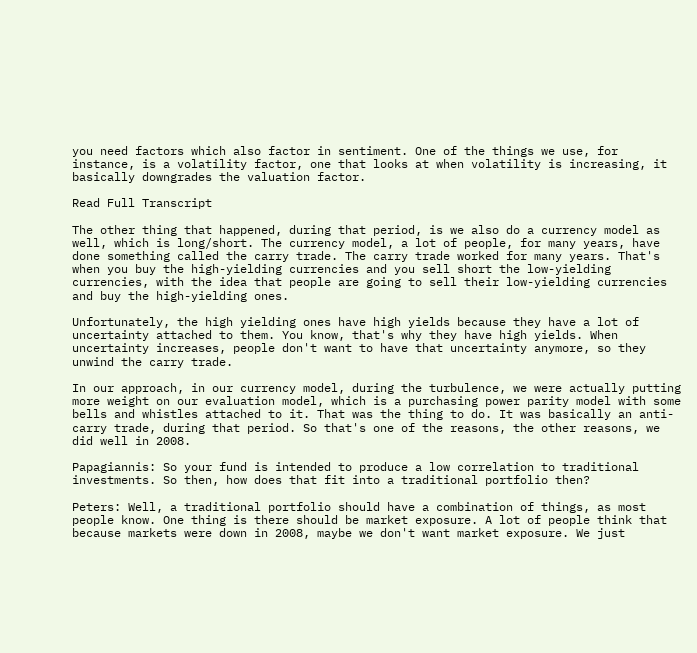you need factors which also factor in sentiment. One of the things we use, for instance, is a volatility factor, one that looks at when volatility is increasing, it basically downgrades the valuation factor.

Read Full Transcript

The other thing that happened, during that period, is we also do a currency model as well, which is long/short. The currency model, a lot of people, for many years, have done something called the carry trade. The carry trade worked for many years. That's when you buy the high-yielding currencies and you sell short the low-yielding currencies, with the idea that people are going to sell their low-yielding currencies and buy the high-yielding ones.

Unfortunately, the high yielding ones have high yields because they have a lot of uncertainty attached to them. You know, that's why they have high yields. When uncertainty increases, people don't want to have that uncertainty anymore, so they unwind the carry trade.

In our approach, in our currency model, during the turbulence, we were actually putting more weight on our evaluation model, which is a purchasing power parity model with some bells and whistles attached to it. That was the thing to do. It was basically an anti-carry trade, during that period. So that's one of the reasons, the other reasons, we did well in 2008.

Papagiannis: So your fund is intended to produce a low correlation to traditional investments. So then, how does that fit into a traditional portfolio then?

Peters: Well, a traditional portfolio should have a combination of things, as most people know. One thing is there should be market exposure. A lot of people think that because markets were down in 2008, maybe we don't want market exposure. We just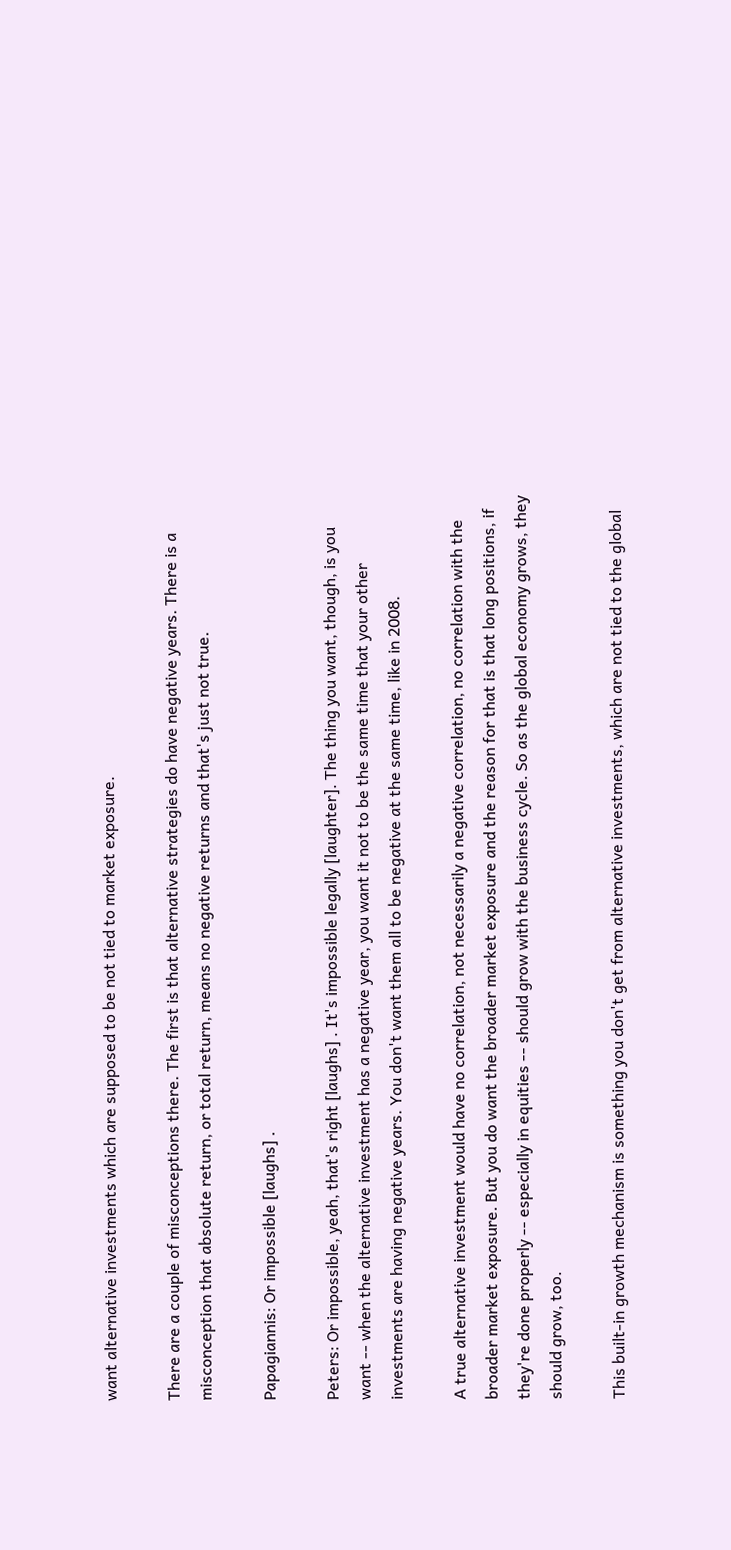want alternative investments which are supposed to be not tied to market exposure.

There are a couple of misconceptions there. The first is that alternative strategies do have negative years. There is a misconception that absolute return, or total return, means no negative returns and that's just not true.

Papagiannis: Or impossible [laughs] .

Peters: Or impossible, yeah, that's right [laughs] . It's impossible legally [laughter]. The thing you want, though, is you want -- when the alternative investment has a negative year, you want it not to be the same time that your other investments are having negative years. You don't want them all to be negative at the same time, like in 2008.

A true alternative investment would have no correlation, not necessarily a negative correlation, no correlation with the broader market exposure. But you do want the broader market exposure and the reason for that is that long positions, if they're done properly -- especially in equities -- should grow with the business cycle. So as the global economy grows, they should grow, too.

This built-in growth mechanism is something you don't get from alternative investments, which are not tied to the global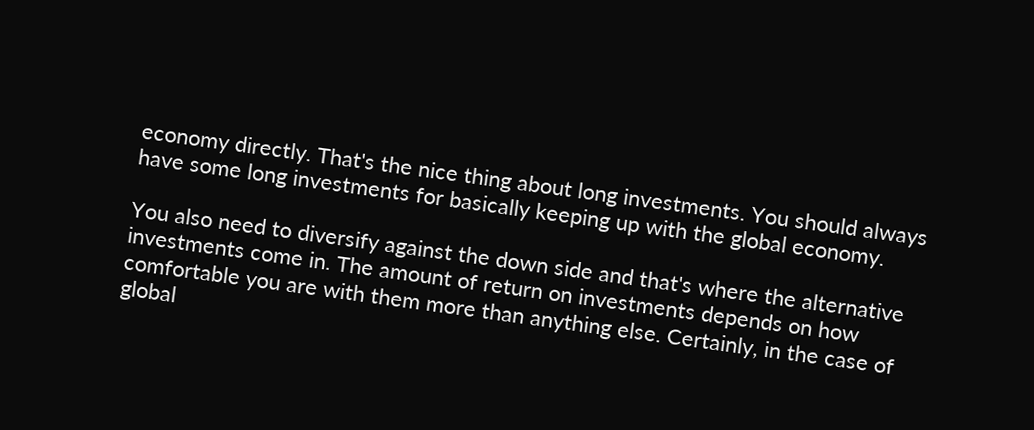economy directly. That's the nice thing about long investments. You should always have some long investments for basically keeping up with the global economy.

You also need to diversify against the down side and that's where the alternative investments come in. The amount of return on investments depends on how comfortable you are with them more than anything else. Certainly, in the case of global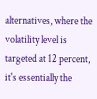alternatives, where the volatility level is targeted at 12 percent, it's essentially the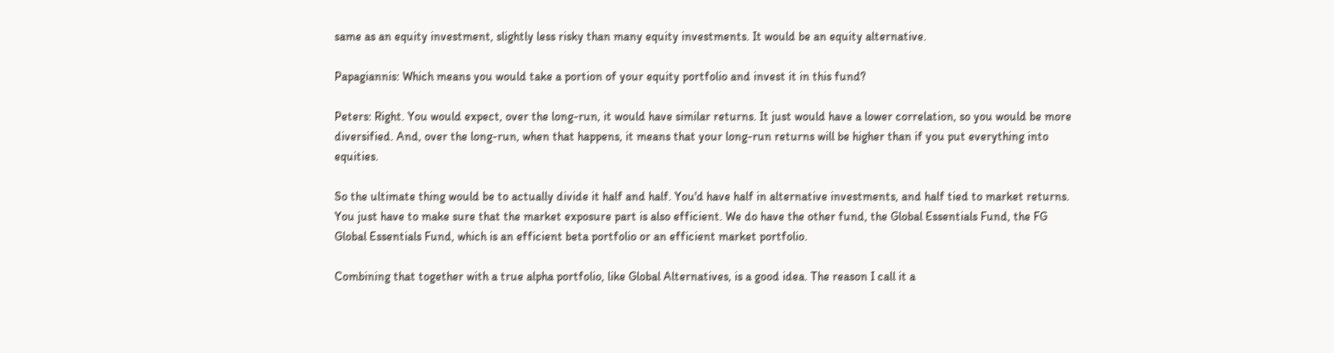same as an equity investment, slightly less risky than many equity investments. It would be an equity alternative.

Papagiannis: Which means you would take a portion of your equity portfolio and invest it in this fund?

Peters: Right. You would expect, over the long-run, it would have similar returns. It just would have a lower correlation, so you would be more diversified. And, over the long-run, when that happens, it means that your long-run returns will be higher than if you put everything into equities.

So the ultimate thing would be to actually divide it half and half. You'd have half in alternative investments, and half tied to market returns. You just have to make sure that the market exposure part is also efficient. We do have the other fund, the Global Essentials Fund, the FG Global Essentials Fund, which is an efficient beta portfolio or an efficient market portfolio.

Combining that together with a true alpha portfolio, like Global Alternatives, is a good idea. The reason I call it a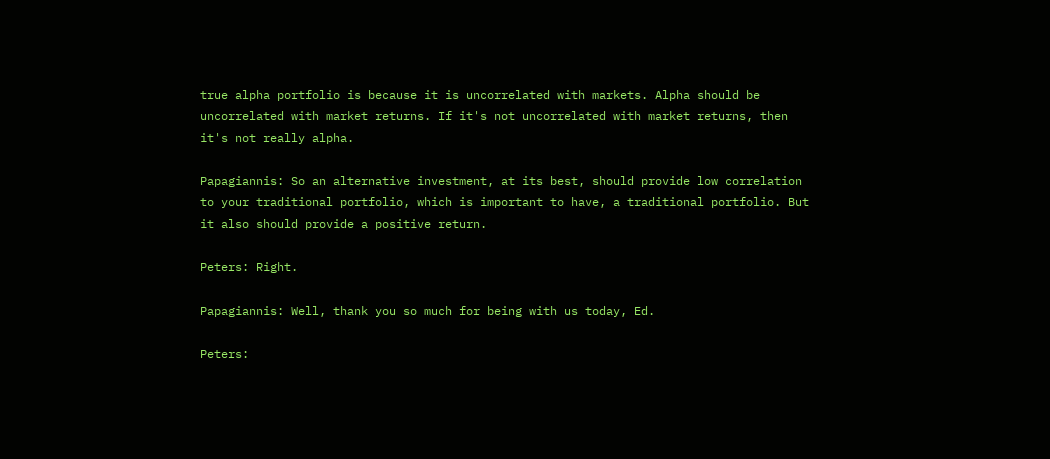true alpha portfolio is because it is uncorrelated with markets. Alpha should be uncorrelated with market returns. If it's not uncorrelated with market returns, then it's not really alpha.

Papagiannis: So an alternative investment, at its best, should provide low correlation to your traditional portfolio, which is important to have, a traditional portfolio. But it also should provide a positive return.

Peters: Right.

Papagiannis: Well, thank you so much for being with us today, Ed.

Peters: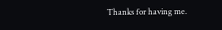Thanks for having me.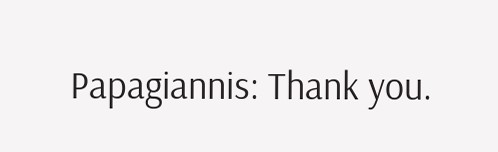Papagiannis: Thank you.